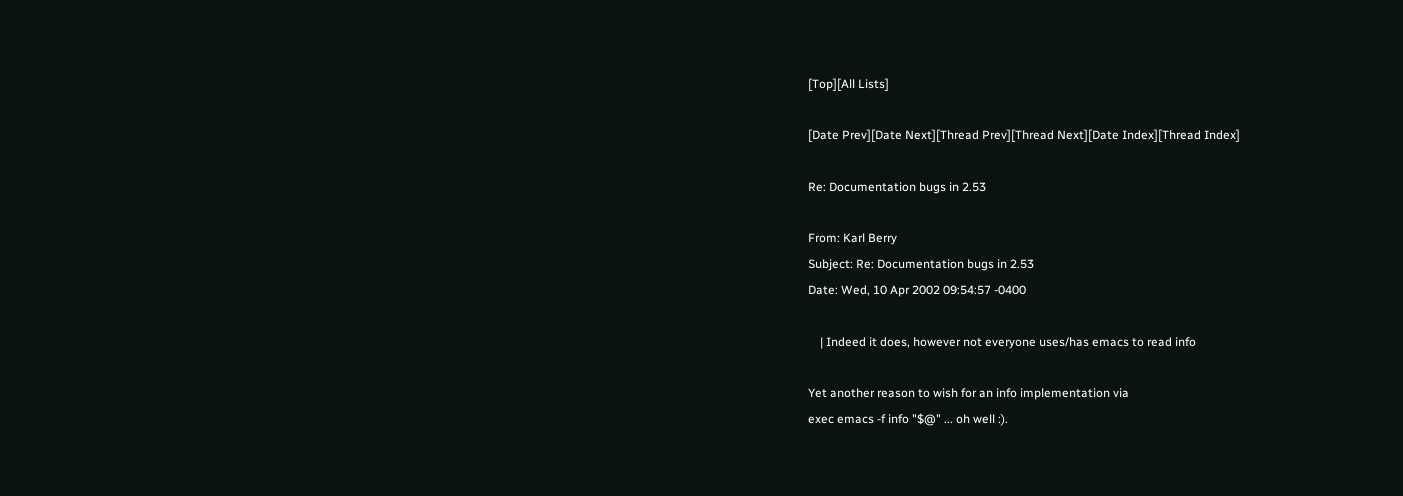[Top][All Lists]

[Date Prev][Date Next][Thread Prev][Thread Next][Date Index][Thread Index]

Re: Documentation bugs in 2.53

From: Karl Berry
Subject: Re: Documentation bugs in 2.53
Date: Wed, 10 Apr 2002 09:54:57 -0400

    | Indeed it does, however not everyone uses/has emacs to read info

Yet another reason to wish for an info implementation via
exec emacs -f info "$@" ... oh well :).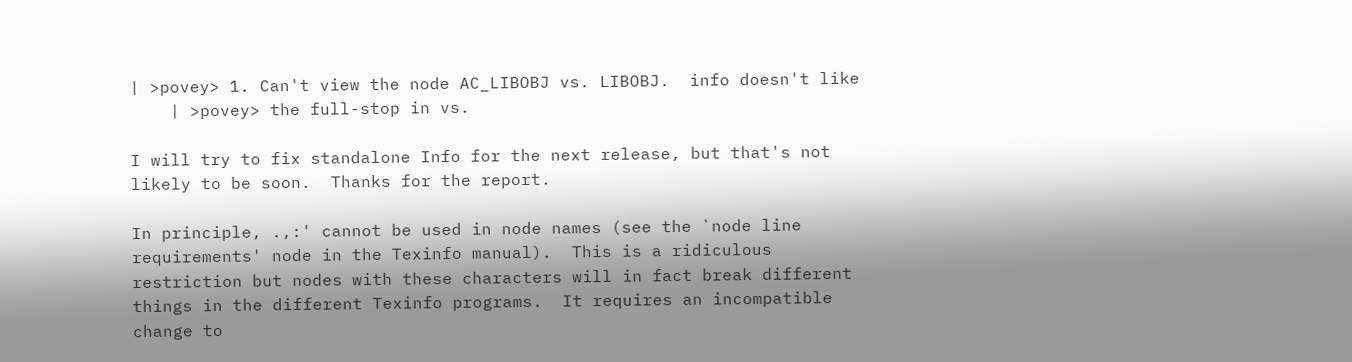| >povey> 1. Can't view the node AC_LIBOBJ vs. LIBOBJ.  info doesn't like
    | >povey> the full-stop in vs.

I will try to fix standalone Info for the next release, but that's not
likely to be soon.  Thanks for the report.

In principle, .,:' cannot be used in node names (see the `node line
requirements' node in the Texinfo manual).  This is a ridiculous
restriction but nodes with these characters will in fact break different
things in the different Texinfo programs.  It requires an incompatible
change to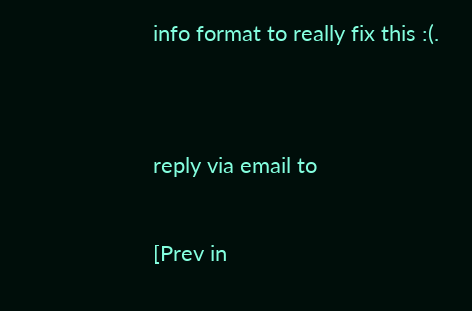info format to really fix this :(.


reply via email to

[Prev in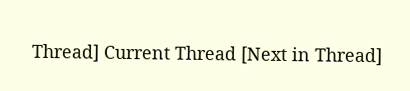Thread] Current Thread [Next in Thread]